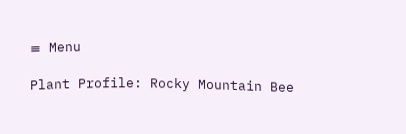≡ Menu

Plant Profile: Rocky Mountain Bee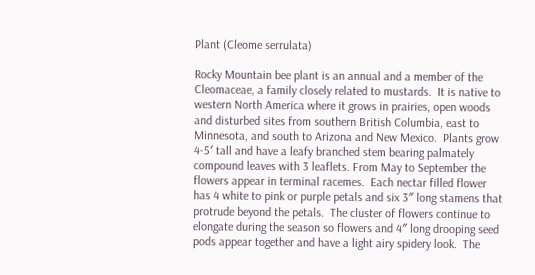Plant (Cleome serrulata)

Rocky Mountain bee plant is an annual and a member of the Cleomaceae, a family closely related to mustards.  It is native to western North America where it grows in prairies, open woods and disturbed sites from southern British Columbia, east to Minnesota, and south to Arizona and New Mexico.  Plants grow 4-5′ tall and have a leafy branched stem bearing palmately compound leaves with 3 leaflets. From May to September the flowers appear in terminal racemes.  Each nectar filled flower has 4 white to pink or purple petals and six 3″ long stamens that protrude beyond the petals.  The cluster of flowers continue to elongate during the season so flowers and 4″ long drooping seed pods appear together and have a light airy spidery look.  The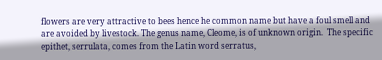flowers are very attractive to bees hence he common name but have a foul smell and are avoided by livestock. The genus name, Cleome, is of unknown origin.  The specific epithet, serrulata, comes from the Latin word serratus,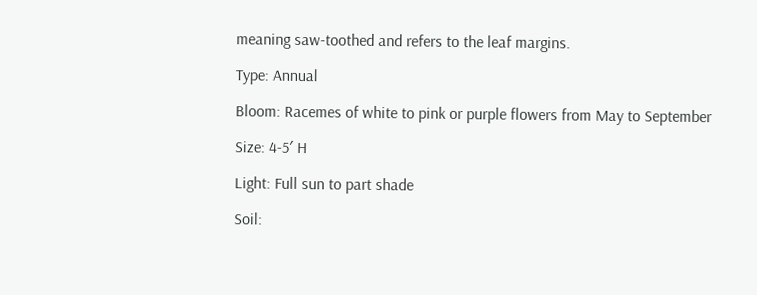meaning saw-toothed and refers to the leaf margins.

Type: Annual

Bloom: Racemes of white to pink or purple flowers from May to September

Size: 4-5′ H

Light: Full sun to part shade

Soil: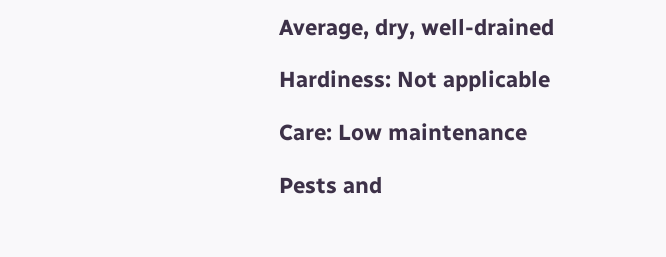Average, dry, well-drained

Hardiness: Not applicable

Care: Low maintenance

Pests and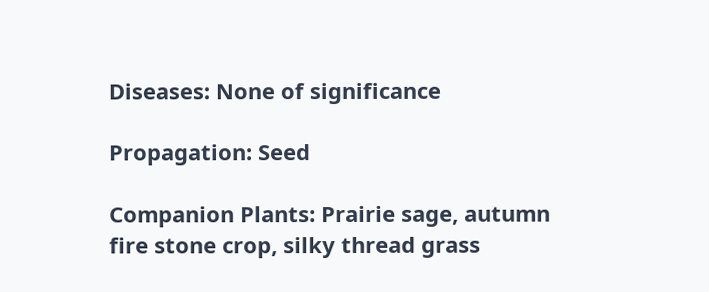Diseases: None of significance

Propagation: Seed

Companion Plants: Prairie sage, autumn fire stone crop, silky thread grass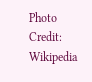Photo Credit: Wikipedia